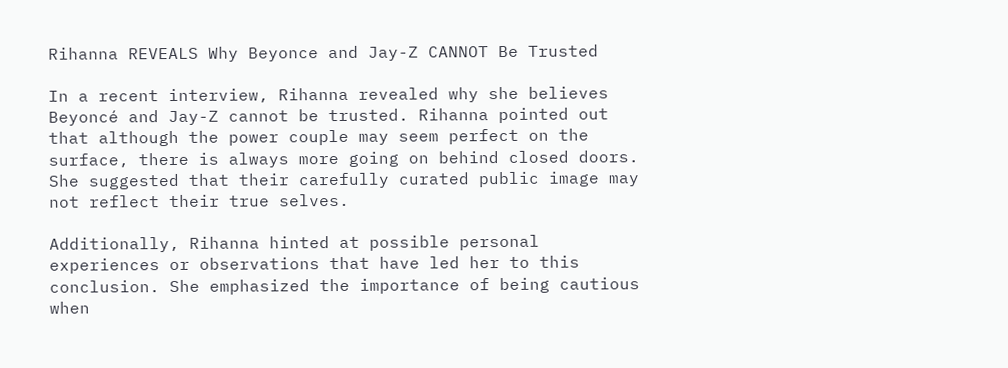Rihanna REVEALS Why Beyonce and Jay-Z CANNOT Be Trusted

In a recent interview, Rihanna revealed why she believes Beyoncé and Jay-Z cannot be trusted. Rihanna pointed out that although the power couple may seem perfect on the surface, there is always more going on behind closed doors. She suggested that their carefully curated public image may not reflect their true selves.

Additionally, Rihanna hinted at possible personal experiences or observations that have led her to this conclusion. She emphasized the importance of being cautious when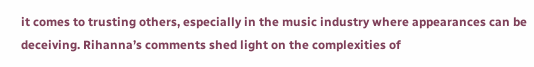it comes to trusting others, especially in the music industry where appearances can be deceiving. Rihanna’s comments shed light on the complexities of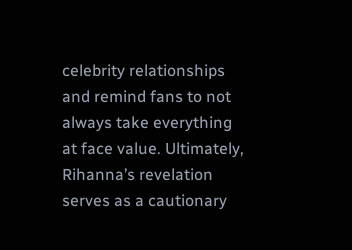celebrity relationships and remind fans to not always take everything at face value. Ultimately, Rihanna’s revelation serves as a cautionary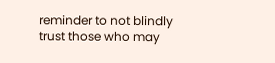reminder to not blindly trust those who may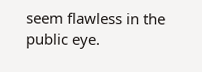seem flawless in the public eye.